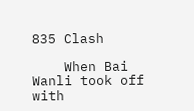835 Clash

    When Bai Wanli took off with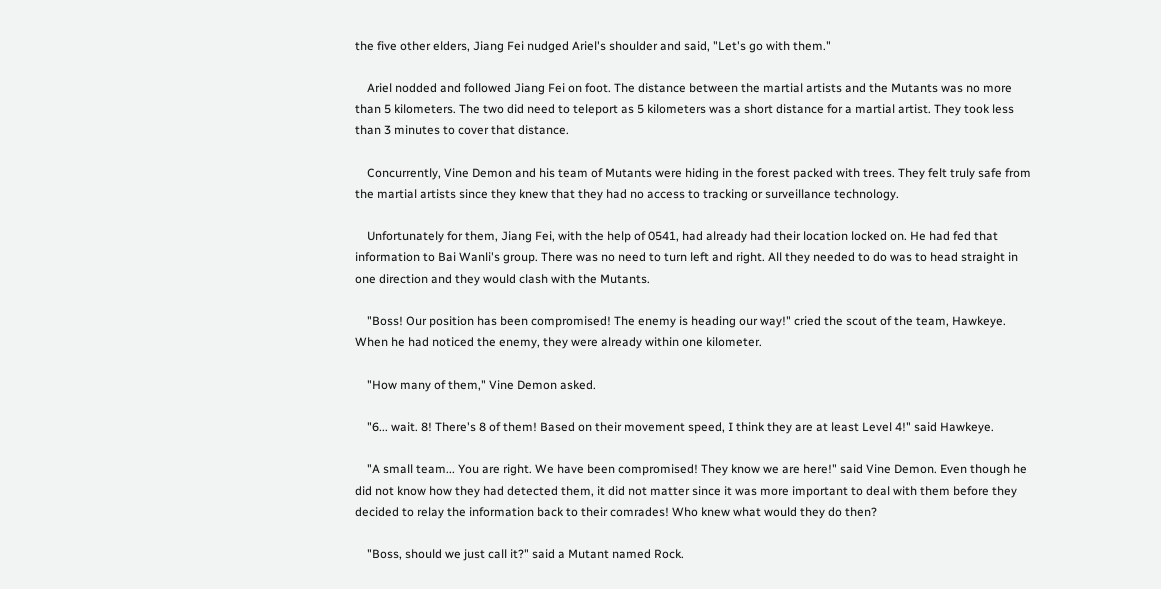the five other elders, Jiang Fei nudged Ariel's shoulder and said, "Let's go with them."

    Ariel nodded and followed Jiang Fei on foot. The distance between the martial artists and the Mutants was no more than 5 kilometers. The two did need to teleport as 5 kilometers was a short distance for a martial artist. They took less than 3 minutes to cover that distance.

    Concurrently, Vine Demon and his team of Mutants were hiding in the forest packed with trees. They felt truly safe from the martial artists since they knew that they had no access to tracking or surveillance technology.

    Unfortunately for them, Jiang Fei, with the help of 0541, had already had their location locked on. He had fed that information to Bai Wanli's group. There was no need to turn left and right. All they needed to do was to head straight in one direction and they would clash with the Mutants.

    "Boss! Our position has been compromised! The enemy is heading our way!" cried the scout of the team, Hawkeye. When he had noticed the enemy, they were already within one kilometer.

    "How many of them," Vine Demon asked.

    "6... wait. 8! There's 8 of them! Based on their movement speed, I think they are at least Level 4!" said Hawkeye.

    "A small team... You are right. We have been compromised! They know we are here!" said Vine Demon. Even though he did not know how they had detected them, it did not matter since it was more important to deal with them before they decided to relay the information back to their comrades! Who knew what would they do then?

    "Boss, should we just call it?" said a Mutant named Rock.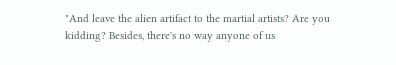"And leave the alien artifact to the martial artists? Are you kidding? Besides, there's no way anyone of us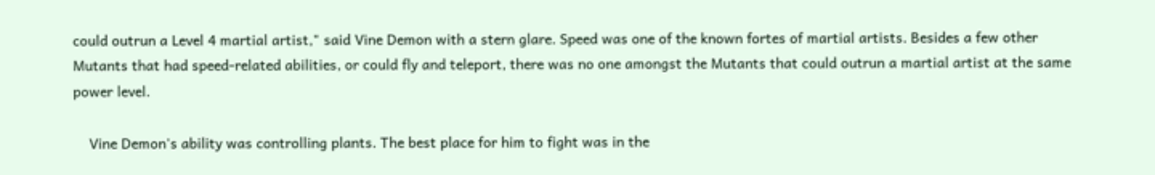could outrun a Level 4 martial artist," said Vine Demon with a stern glare. Speed was one of the known fortes of martial artists. Besides a few other Mutants that had speed-related abilities, or could fly and teleport, there was no one amongst the Mutants that could outrun a martial artist at the same power level.

    Vine Demon's ability was controlling plants. The best place for him to fight was in the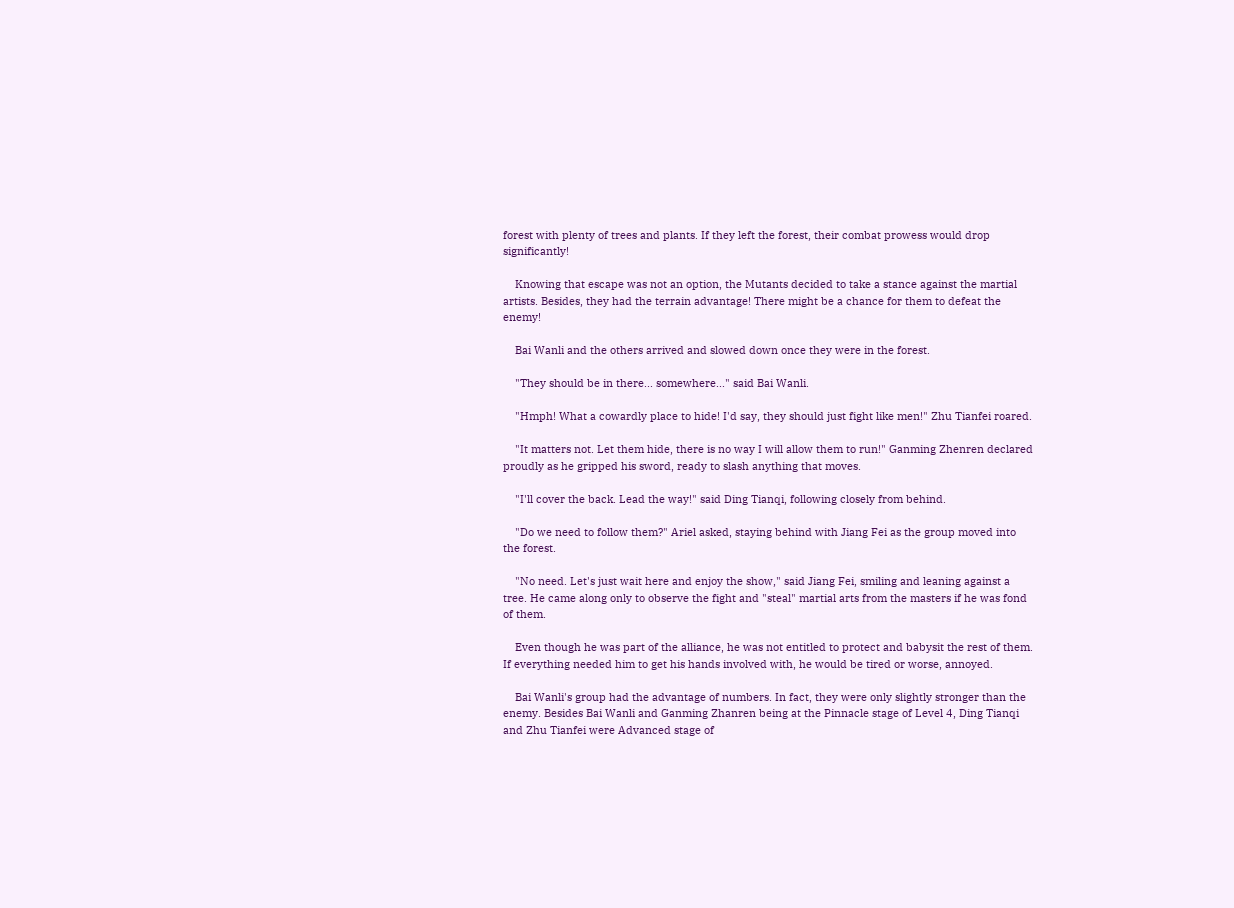forest with plenty of trees and plants. If they left the forest, their combat prowess would drop significantly!

    Knowing that escape was not an option, the Mutants decided to take a stance against the martial artists. Besides, they had the terrain advantage! There might be a chance for them to defeat the enemy!

    Bai Wanli and the others arrived and slowed down once they were in the forest.

    "They should be in there... somewhere..." said Bai Wanli.

    "Hmph! What a cowardly place to hide! I'd say, they should just fight like men!" Zhu Tianfei roared.

    "It matters not. Let them hide, there is no way I will allow them to run!" Ganming Zhenren declared proudly as he gripped his sword, ready to slash anything that moves.

    "I'll cover the back. Lead the way!" said Ding Tianqi, following closely from behind.

    "Do we need to follow them?" Ariel asked, staying behind with Jiang Fei as the group moved into the forest.

    "No need. Let's just wait here and enjoy the show," said Jiang Fei, smiling and leaning against a tree. He came along only to observe the fight and "steal" martial arts from the masters if he was fond of them.

    Even though he was part of the alliance, he was not entitled to protect and babysit the rest of them. If everything needed him to get his hands involved with, he would be tired or worse, annoyed.

    Bai Wanli's group had the advantage of numbers. In fact, they were only slightly stronger than the enemy. Besides Bai Wanli and Ganming Zhanren being at the Pinnacle stage of Level 4, Ding Tianqi and Zhu Tianfei were Advanced stage of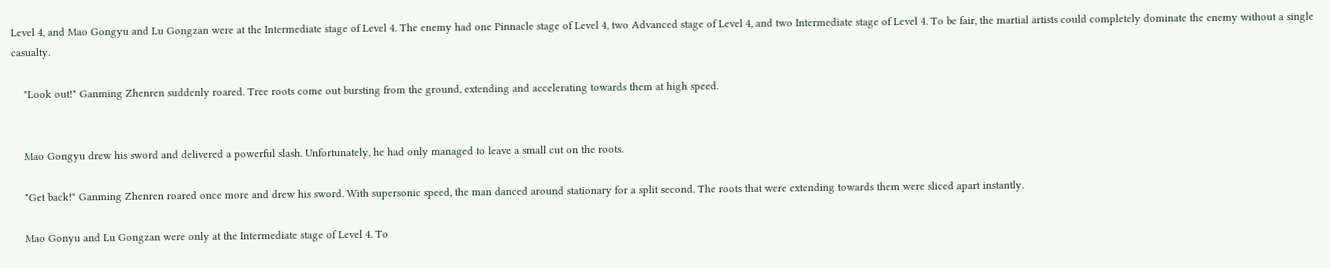Level 4, and Mao Gongyu and Lu Gongzan were at the Intermediate stage of Level 4. The enemy had one Pinnacle stage of Level 4, two Advanced stage of Level 4, and two Intermediate stage of Level 4. To be fair, the martial artists could completely dominate the enemy without a single casualty.

    "Look out!" Ganming Zhenren suddenly roared. Tree roots come out bursting from the ground, extending and accelerating towards them at high speed.


    Mao Gongyu drew his sword and delivered a powerful slash. Unfortunately, he had only managed to leave a small cut on the roots.

    "Get back!" Ganming Zhenren roared once more and drew his sword. With supersonic speed, the man danced around stationary for a split second. The roots that were extending towards them were sliced apart instantly.

    Mao Gonyu and Lu Gongzan were only at the Intermediate stage of Level 4. To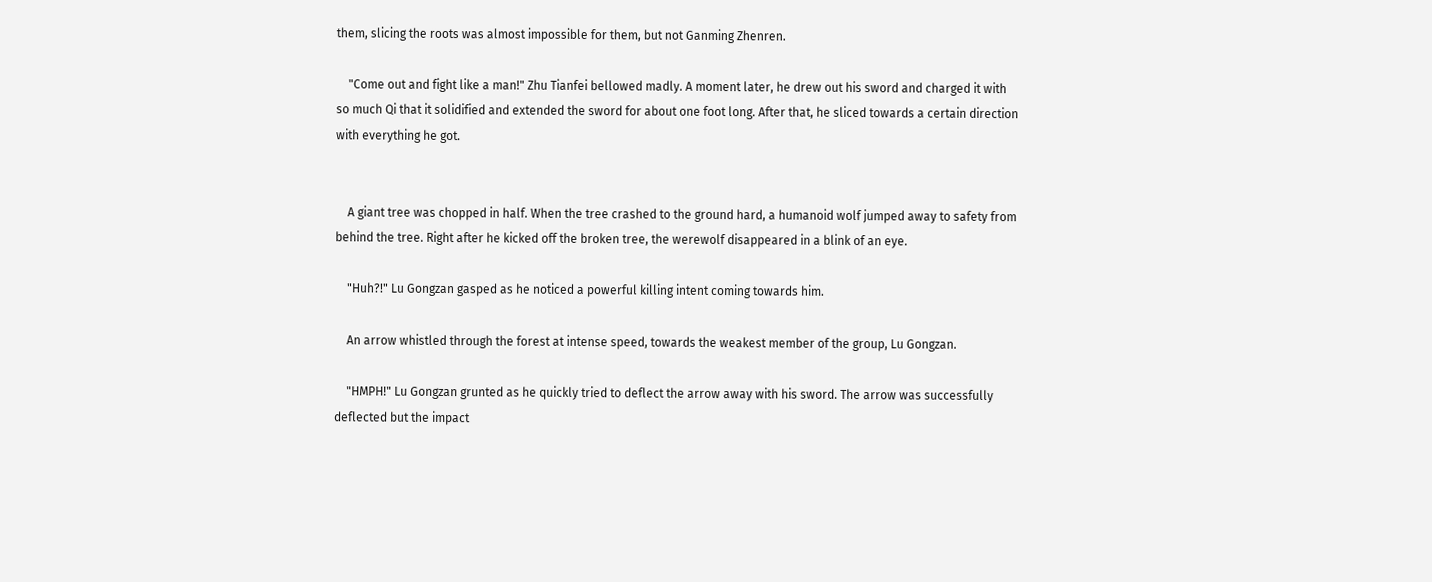them, slicing the roots was almost impossible for them, but not Ganming Zhenren.

    "Come out and fight like a man!" Zhu Tianfei bellowed madly. A moment later, he drew out his sword and charged it with so much Qi that it solidified and extended the sword for about one foot long. After that, he sliced towards a certain direction with everything he got.


    A giant tree was chopped in half. When the tree crashed to the ground hard, a humanoid wolf jumped away to safety from behind the tree. Right after he kicked off the broken tree, the werewolf disappeared in a blink of an eye.

    "Huh?!" Lu Gongzan gasped as he noticed a powerful killing intent coming towards him.

    An arrow whistled through the forest at intense speed, towards the weakest member of the group, Lu Gongzan.

    "HMPH!" Lu Gongzan grunted as he quickly tried to deflect the arrow away with his sword. The arrow was successfully deflected but the impact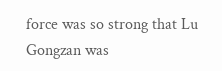force was so strong that Lu Gongzan was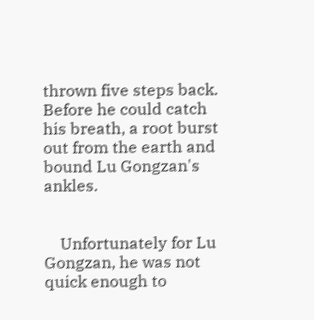thrown five steps back. Before he could catch his breath, a root burst out from the earth and bound Lu Gongzan's ankles.


    Unfortunately for Lu Gongzan, he was not quick enough to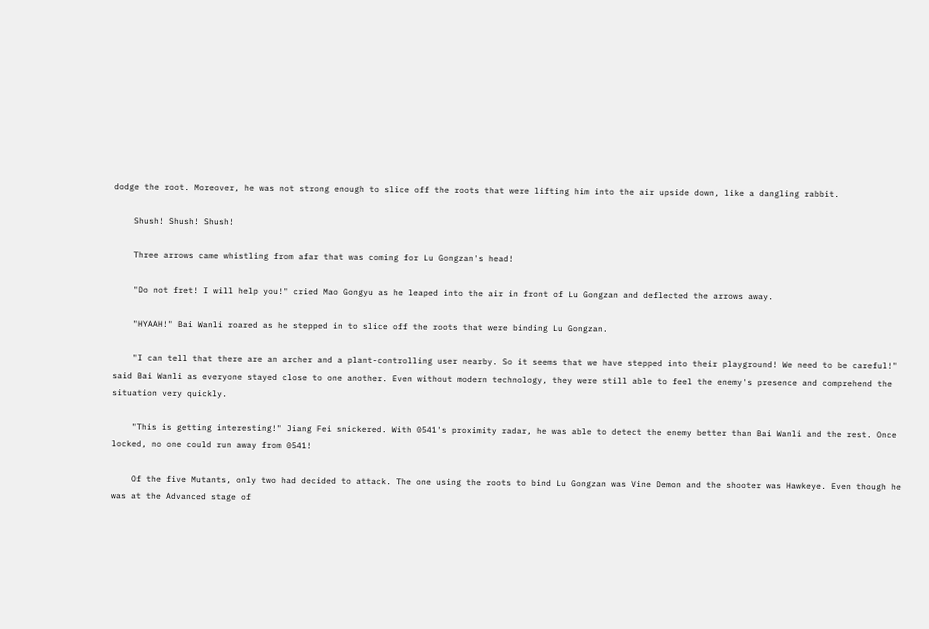dodge the root. Moreover, he was not strong enough to slice off the roots that were lifting him into the air upside down, like a dangling rabbit.

    Shush! Shush! Shush!

    Three arrows came whistling from afar that was coming for Lu Gongzan's head!

    "Do not fret! I will help you!" cried Mao Gongyu as he leaped into the air in front of Lu Gongzan and deflected the arrows away.

    "HYAAH!" Bai Wanli roared as he stepped in to slice off the roots that were binding Lu Gongzan.

    "I can tell that there are an archer and a plant-controlling user nearby. So it seems that we have stepped into their playground! We need to be careful!" said Bai Wanli as everyone stayed close to one another. Even without modern technology, they were still able to feel the enemy's presence and comprehend the situation very quickly.

    "This is getting interesting!" Jiang Fei snickered. With 0541's proximity radar, he was able to detect the enemy better than Bai Wanli and the rest. Once locked, no one could run away from 0541!

    Of the five Mutants, only two had decided to attack. The one using the roots to bind Lu Gongzan was Vine Demon and the shooter was Hawkeye. Even though he was at the Advanced stage of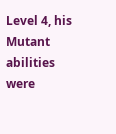Level 4, his Mutant abilities were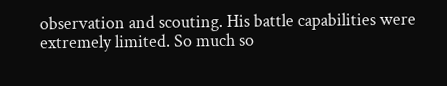observation and scouting. His battle capabilities were extremely limited. So much so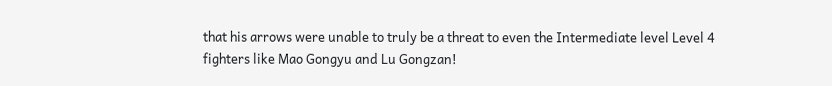that his arrows were unable to truly be a threat to even the Intermediate level Level 4 fighters like Mao Gongyu and Lu Gongzan!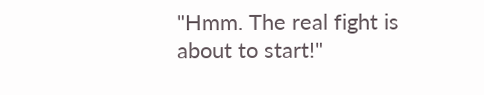"Hmm. The real fight is about to start!"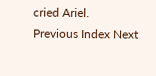cried Ariel.
Previous Index Next